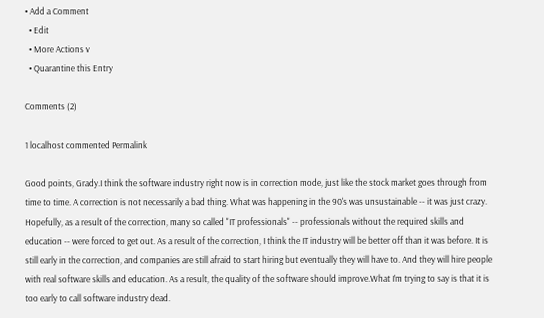• Add a Comment
  • Edit
  • More Actions v
  • Quarantine this Entry

Comments (2)

1 localhost commented Permalink

Good points, Grady.I think the software industry right now is in correction mode, just like the stock market goes through from time to time. A correction is not necessarily a bad thing. What was happening in the 90's was unsustainable -- it was just crazy. Hopefully, as a result of the correction, many so called "IT professionals" -- professionals without the required skills and education -- were forced to get out. As a result of the correction, I think the IT industry will be better off than it was before. It is still early in the correction, and companies are still afraid to start hiring but eventually they will have to. And they will hire people with real software skills and education. As a result, the quality of the software should improve.What I’m trying to say is that it is too early to call software industry dead.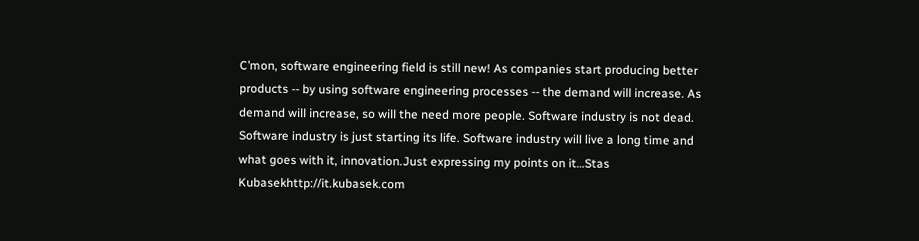C’mon, software engineering field is still new! As companies start producing better products -- by using software engineering processes -- the demand will increase. As demand will increase, so will the need more people. Software industry is not dead. Software industry is just starting its life. Software industry will live a long time and what goes with it, innovation.Just expressing my points on it…Stas Kubasekhttp://it.kubasek.com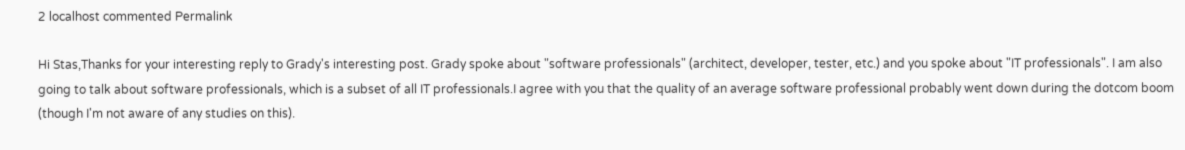2 localhost commented Permalink

Hi Stas,Thanks for your interesting reply to Grady's interesting post. Grady spoke about "software professionals" (architect, developer, tester, etc.) and you spoke about "IT professionals". I am also going to talk about software professionals, which is a subset of all IT professionals.I agree with you that the quality of an average software professional probably went down during the dotcom boom (though I'm not aware of any studies on this).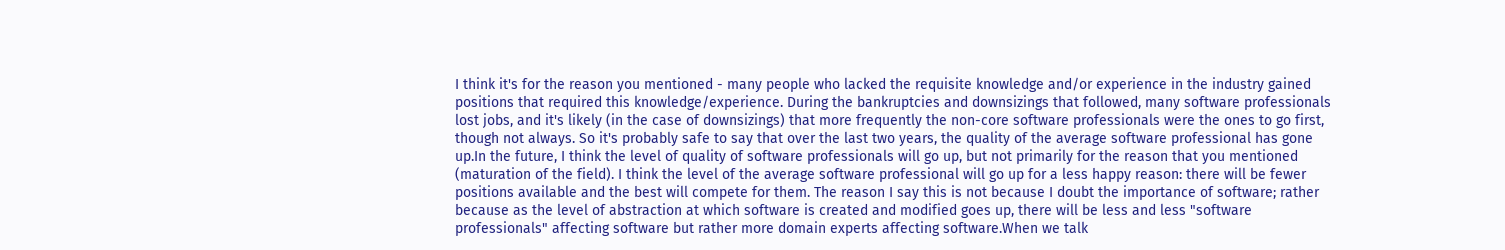I think it's for the reason you mentioned - many people who lacked the requisite knowledge and/or experience in the industry gained positions that required this knowledge/experience. During the bankruptcies and downsizings that followed, many software professionals lost jobs, and it's likely (in the case of downsizings) that more frequently the non-core software professionals were the ones to go first, though not always. So it's probably safe to say that over the last two years, the quality of the average software professional has gone up.In the future, I think the level of quality of software professionals will go up, but not primarily for the reason that you mentioned (maturation of the field). I think the level of the average software professional will go up for a less happy reason: there will be fewer positions available and the best will compete for them. The reason I say this is not because I doubt the importance of software; rather because as the level of abstraction at which software is created and modified goes up, there will be less and less "software professionals" affecting software but rather more domain experts affecting software.When we talk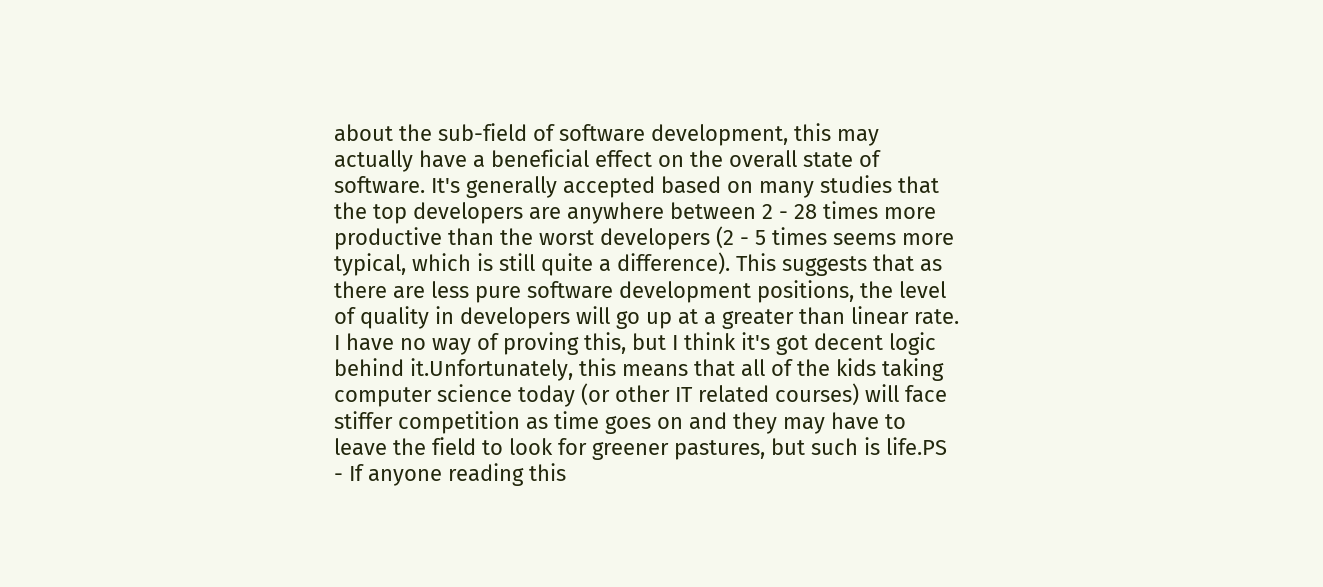about the sub-field of software development, this may actually have a beneficial effect on the overall state of software. It's generally accepted based on many studies that the top developers are anywhere between 2 - 28 times more productive than the worst developers (2 - 5 times seems more typical, which is still quite a difference). This suggests that as there are less pure software development positions, the level of quality in developers will go up at a greater than linear rate. I have no way of proving this, but I think it's got decent logic behind it.Unfortunately, this means that all of the kids taking computer science today (or other IT related courses) will face stiffer competition as time goes on and they may have to leave the field to look for greener pastures, but such is life.PS - If anyone reading this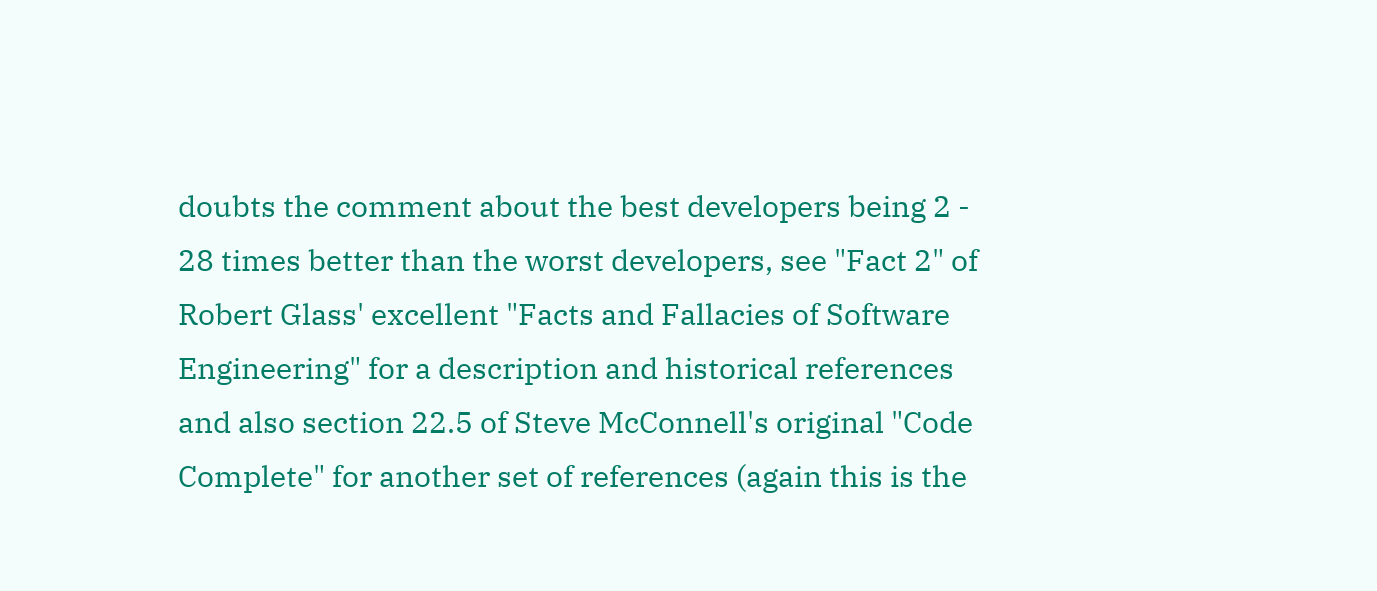doubts the comment about the best developers being 2 - 28 times better than the worst developers, see "Fact 2" of Robert Glass' excellent "Facts and Fallacies of Software Engineering" for a description and historical references and also section 22.5 of Steve McConnell's original "Code Complete" for another set of references (again this is the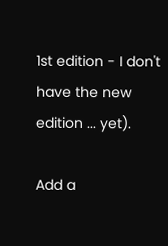1st edition - I don't have the new edition ... yet).

Add a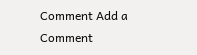Comment Add a Comment